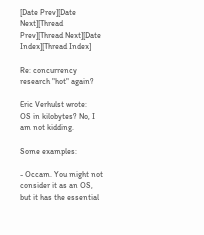[Date Prev][Date Next][Thread Prev][Thread Next][Date Index][Thread Index]

Re: concurrency research "hot" again?

Eric Verhulst wrote:
OS in kilobytes? No, I am not kidding.

Some examples:

- Occam. You might not consider it as an OS, but it has the essential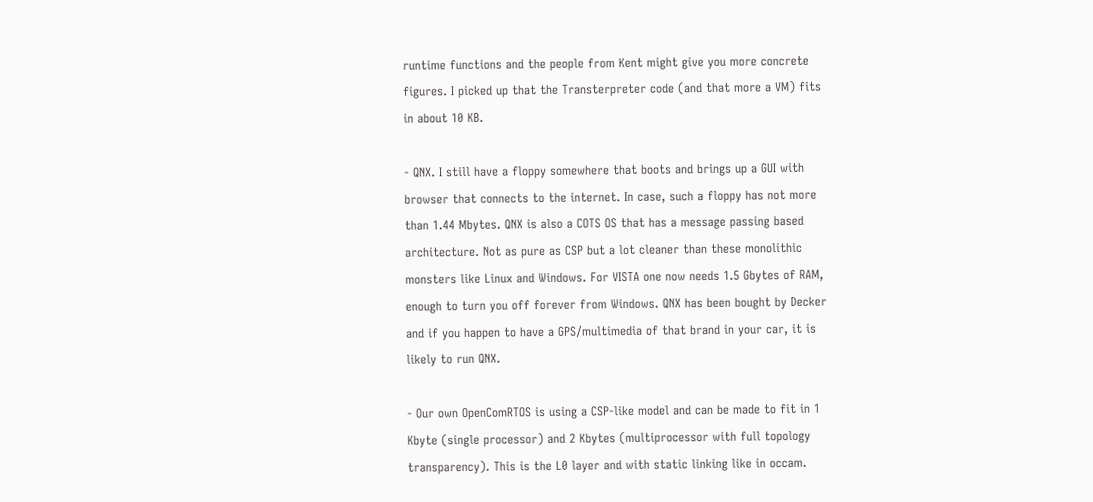runtime functions and the people from Kent might give you more concrete
figures. I picked up that the Transterpreter code (and that more a VM) fits
in about 10 KB.

- QNX. I still have a floppy somewhere that boots and brings up a GUI with
browser that connects to the internet. In case, such a floppy has not more
than 1.44 Mbytes. QNX is also a COTS OS that has a message passing based
architecture. Not as pure as CSP but a lot cleaner than these monolithic
monsters like Linux and Windows. For VISTA one now needs 1.5 Gbytes of RAM,
enough to turn you off forever from Windows. QNX has been bought by Decker
and if you happen to have a GPS/multimedia of that brand in your car, it is
likely to run QNX.

- Our own OpenComRTOS is using a CSP-like model and can be made to fit in 1
Kbyte (single processor) and 2 Kbytes (multiprocessor with full topology
transparency). This is the L0 layer and with static linking like in occam.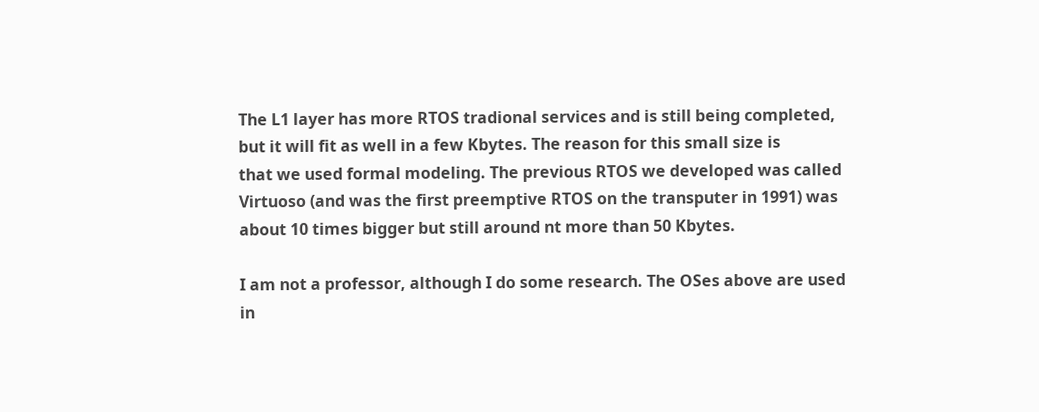The L1 layer has more RTOS tradional services and is still being completed,
but it will fit as well in a few Kbytes. The reason for this small size is
that we used formal modeling. The previous RTOS we developed was called
Virtuoso (and was the first preemptive RTOS on the transputer in 1991) was
about 10 times bigger but still around nt more than 50 Kbytes.

I am not a professor, although I do some research. The OSes above are used
in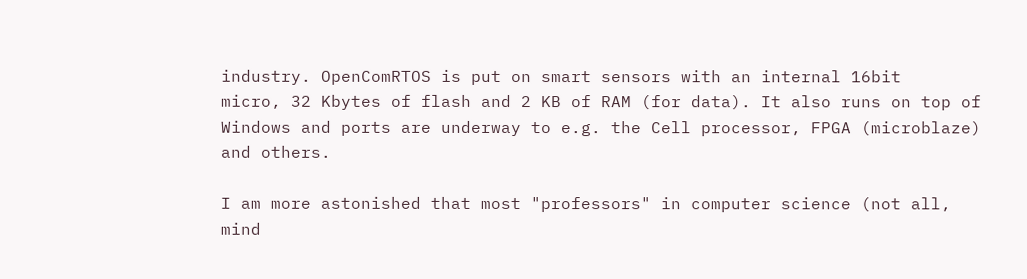industry. OpenComRTOS is put on smart sensors with an internal 16bit
micro, 32 Kbytes of flash and 2 KB of RAM (for data). It also runs on top of
Windows and ports are underway to e.g. the Cell processor, FPGA (microblaze)
and others.

I am more astonished that most "professors" in computer science (not all,
mind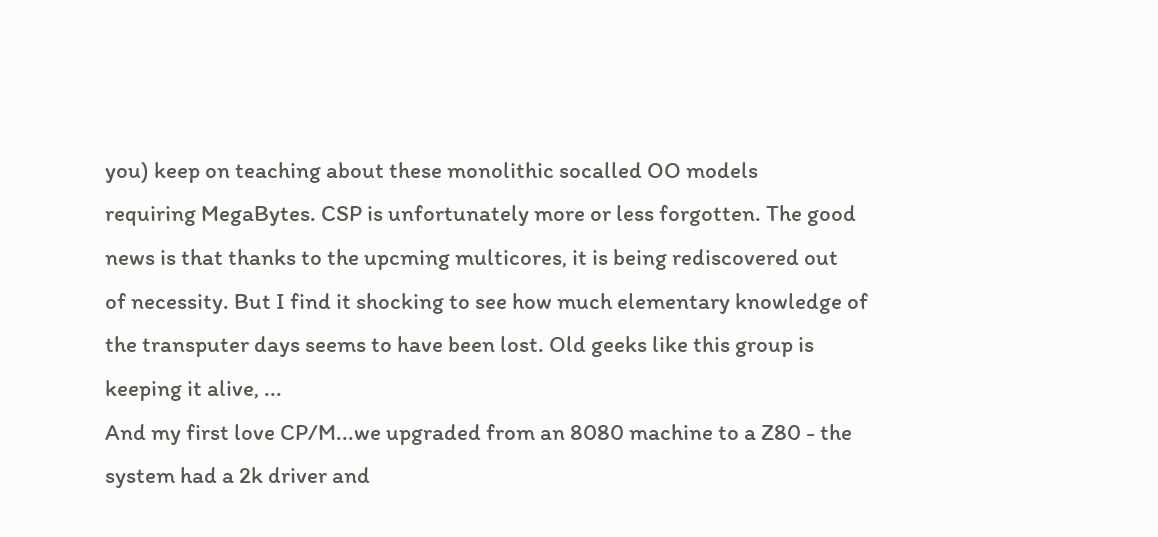you) keep on teaching about these monolithic socalled OO models
requiring MegaBytes. CSP is unfortunately more or less forgotten. The good
news is that thanks to the upcming multicores, it is being rediscovered out
of necessity. But I find it shocking to see how much elementary knowledge of
the transputer days seems to have been lost. Old geeks like this group is
keeping it alive, ...
And my first love CP/M...we upgraded from an 8080 machine to a Z80 - the system had a 2k driver and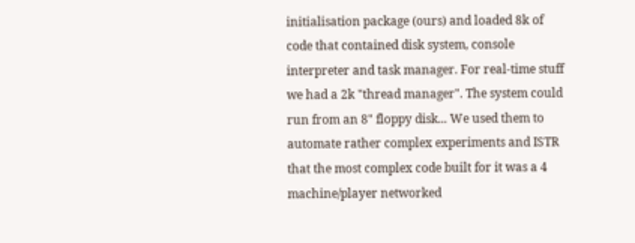initialisation package (ours) and loaded 8k of code that contained disk system, console interpreter and task manager. For real-time stuff we had a 2k "thread manager". The system could run from an 8" floppy disk... We used them to automate rather complex experiments and ISTR that the most complex code built for it was a 4 machine/player networked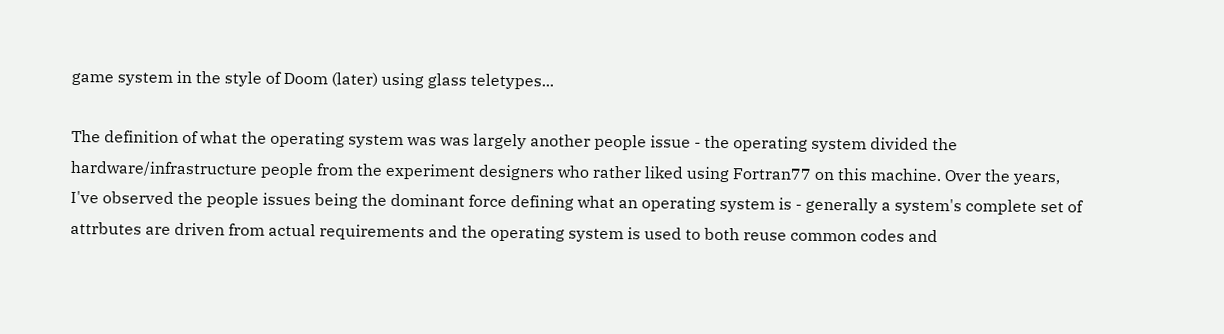game system in the style of Doom (later) using glass teletypes...

The definition of what the operating system was was largely another people issue - the operating system divided the hardware/infrastructure people from the experiment designers who rather liked using Fortran77 on this machine. Over the years, I've observed the people issues being the dominant force defining what an operating system is - generally a system's complete set of attrbutes are driven from actual requirements and the operating system is used to both reuse common codes and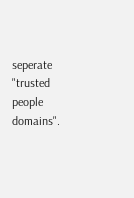seperate "trusted people domains".